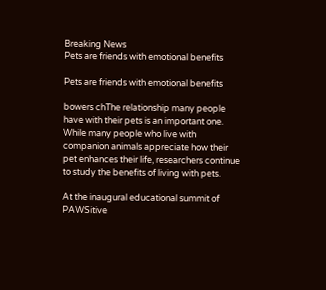Breaking News
Pets are friends with emotional benefits

Pets are friends with emotional benefits

bowers chThe relationship many people have with their pets is an important one. While many people who live with companion animals appreciate how their pet enhances their life, researchers continue to study the benefits of living with pets.

At the inaugural educational summit of PAWSitive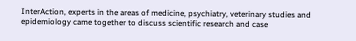InterAction, experts in the areas of medicine, psychiatry, veterinary studies and epidemiology came together to discuss scientific research and case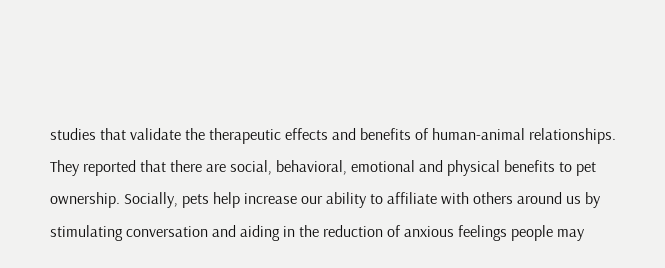studies that validate the therapeutic effects and benefits of human-animal relationships. They reported that there are social, behavioral, emotional and physical benefits to pet ownership. Socially, pets help increase our ability to affiliate with others around us by stimulating conversation and aiding in the reduction of anxious feelings people may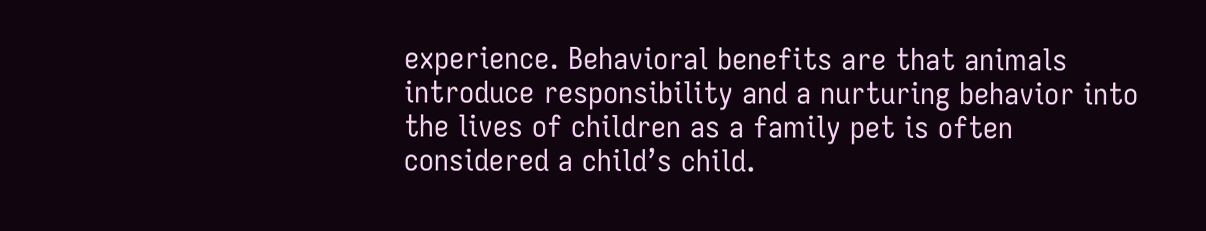experience. Behavioral benefits are that animals introduce responsibility and a nurturing behavior into the lives of children as a family pet is often considered a child’s child.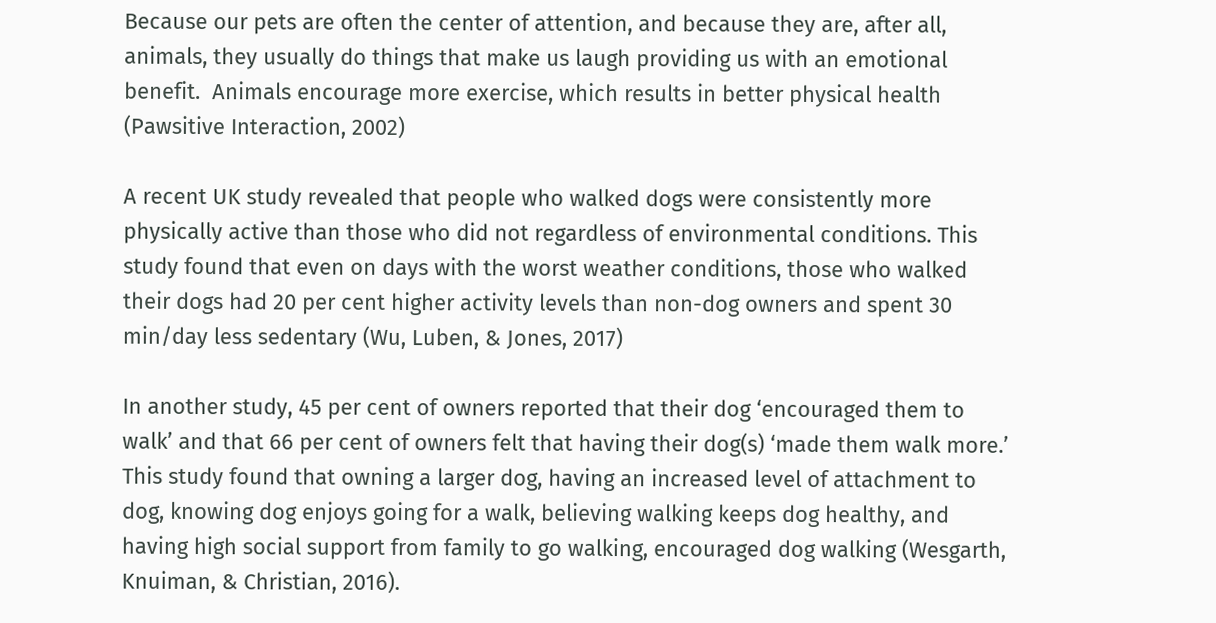Because our pets are often the center of attention, and because they are, after all, animals, they usually do things that make us laugh providing us with an emotional benefit.  Animals encourage more exercise, which results in better physical health (Pawsitive Interaction, 2002)

A recent UK study revealed that people who walked dogs were consistently more physically active than those who did not regardless of environmental conditions. This study found that even on days with the worst weather conditions, those who walked their dogs had 20 per cent higher activity levels than non-dog owners and spent 30 min/day less sedentary (Wu, Luben, & Jones, 2017)

In another study, 45 per cent of owners reported that their dog ‘encouraged them to walk’ and that 66 per cent of owners felt that having their dog(s) ‘made them walk more.’ This study found that owning a larger dog, having an increased level of attachment to dog, knowing dog enjoys going for a walk, believing walking keeps dog healthy, and having high social support from family to go walking, encouraged dog walking (Wesgarth, Knuiman, & Christian, 2016).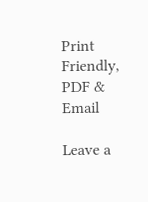Print Friendly, PDF & Email

Leave a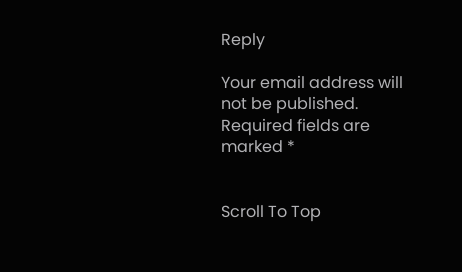Reply

Your email address will not be published. Required fields are marked *


Scroll To Top